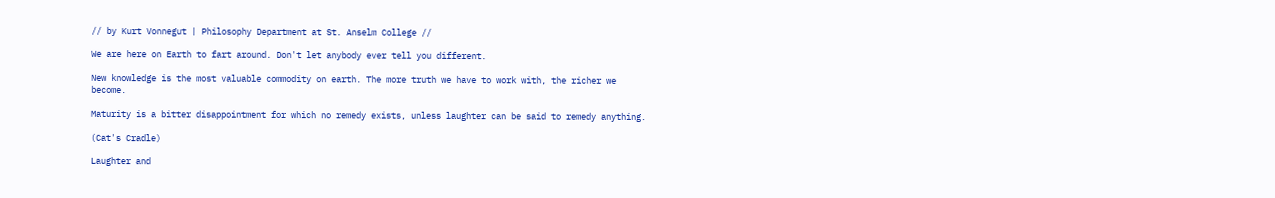// by Kurt Vonnegut | Philosophy Department at St. Anselm College //

We are here on Earth to fart around. Don't let anybody ever tell you different.

New knowledge is the most valuable commodity on earth. The more truth we have to work with, the richer we become.

Maturity is a bitter disappointment for which no remedy exists, unless laughter can be said to remedy anything.

(Cat's Cradle)

Laughter and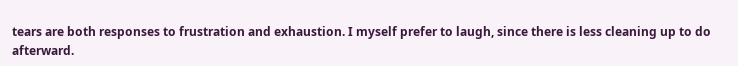tears are both responses to frustration and exhaustion. I myself prefer to laugh, since there is less cleaning up to do afterward.